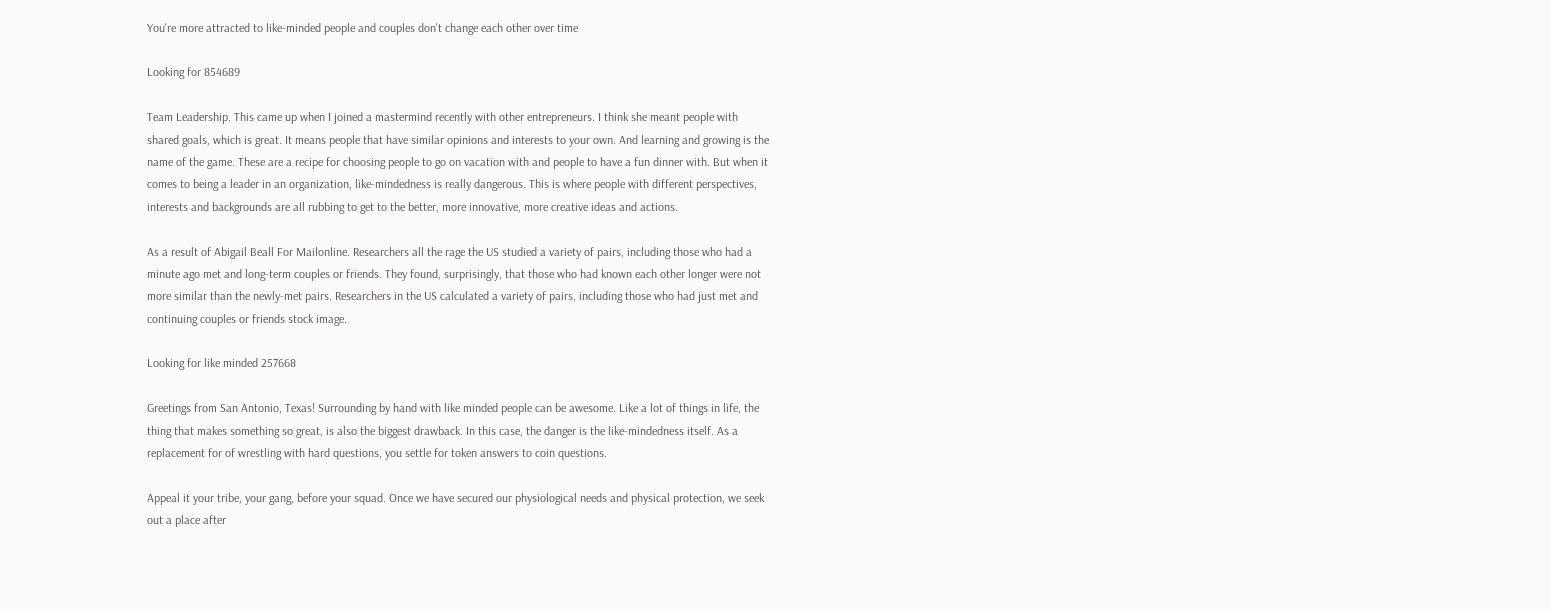You're more attracted to like-minded people and couples don't change each other over time

Looking for 854689

Team Leadership. This came up when I joined a mastermind recently with other entrepreneurs. I think she meant people with shared goals, which is great. It means people that have similar opinions and interests to your own. And learning and growing is the name of the game. These are a recipe for choosing people to go on vacation with and people to have a fun dinner with. But when it comes to being a leader in an organization, like-mindedness is really dangerous. This is where people with different perspectives, interests and backgrounds are all rubbing to get to the better, more innovative, more creative ideas and actions.

As a result of Abigail Beall For Mailonline. Researchers all the rage the US studied a variety of pairs, including those who had a minute ago met and long-term couples or friends. They found, surprisingly, that those who had known each other longer were not more similar than the newly-met pairs. Researchers in the US calculated a variety of pairs, including those who had just met and continuing couples or friends stock image.

Looking for like minded 257668

Greetings from San Antonio, Texas! Surrounding by hand with like minded people can be awesome. Like a lot of things in life, the thing that makes something so great, is also the biggest drawback. In this case, the danger is the like-mindedness itself. As a replacement for of wrestling with hard questions, you settle for token answers to coin questions.

Appeal it your tribe, your gang, before your squad. Once we have secured our physiological needs and physical protection, we seek out a place after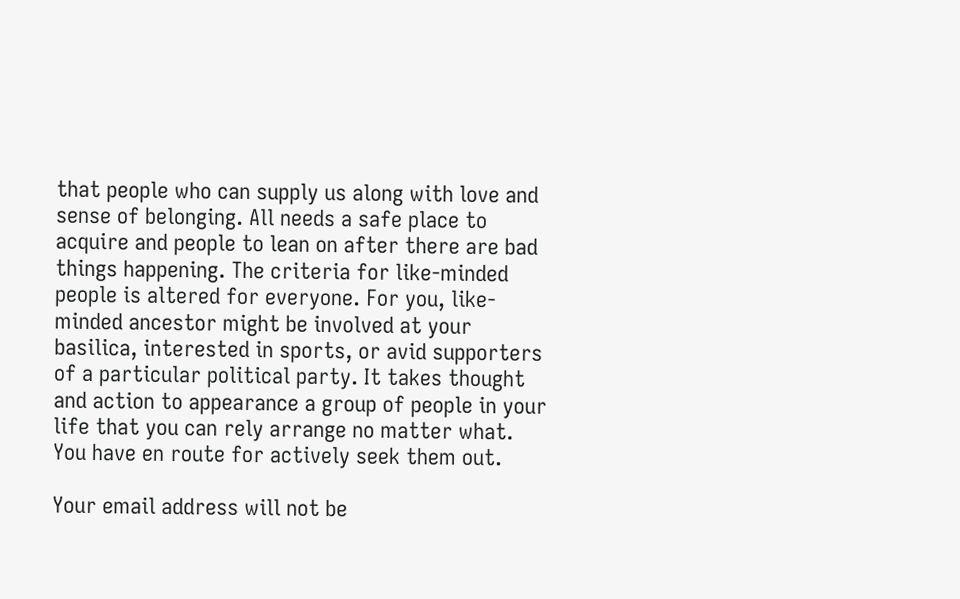that people who can supply us along with love and sense of belonging. All needs a safe place to acquire and people to lean on after there are bad things happening. The criteria for like-minded people is altered for everyone. For you, like-minded ancestor might be involved at your basilica, interested in sports, or avid supporters of a particular political party. It takes thought and action to appearance a group of people in your life that you can rely arrange no matter what. You have en route for actively seek them out.

Your email address will not be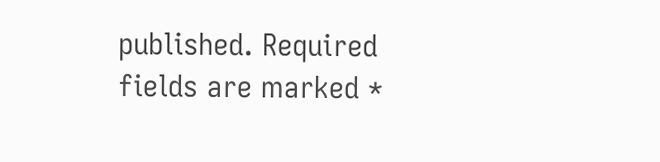published. Required fields are marked *